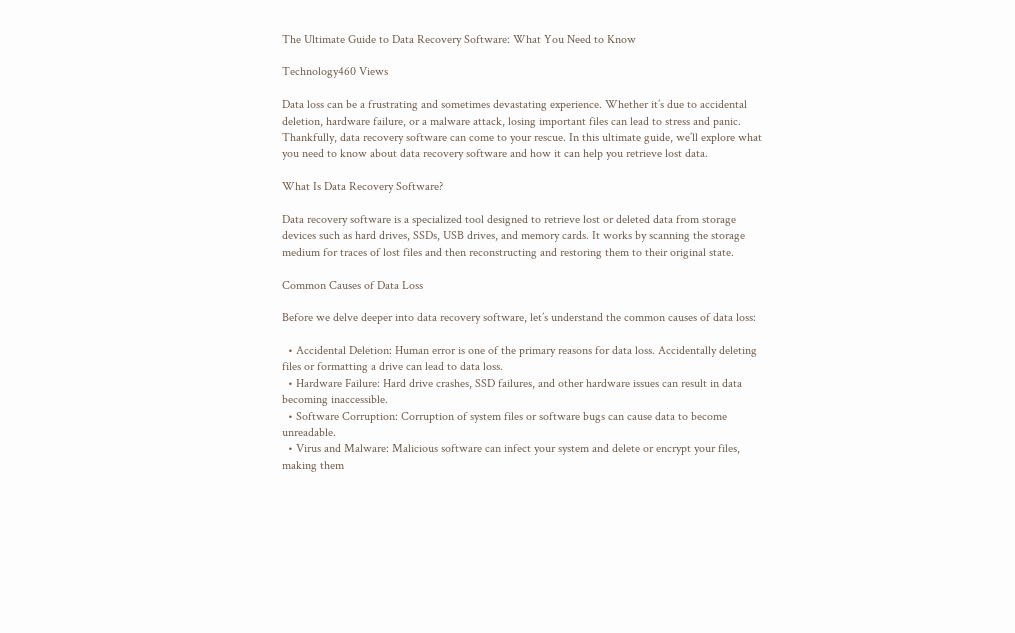The Ultimate Guide to Data Recovery Software: What You Need to Know

Technology460 Views

Data loss can be a frustrating and sometimes devastating experience. Whether it’s due to accidental deletion, hardware failure, or a malware attack, losing important files can lead to stress and panic. Thankfully, data recovery software can come to your rescue. In this ultimate guide, we’ll explore what you need to know about data recovery software and how it can help you retrieve lost data.

What Is Data Recovery Software?

Data recovery software is a specialized tool designed to retrieve lost or deleted data from storage devices such as hard drives, SSDs, USB drives, and memory cards. It works by scanning the storage medium for traces of lost files and then reconstructing and restoring them to their original state.

Common Causes of Data Loss

Before we delve deeper into data recovery software, let’s understand the common causes of data loss:

  • Accidental Deletion: Human error is one of the primary reasons for data loss. Accidentally deleting files or formatting a drive can lead to data loss.
  • Hardware Failure: Hard drive crashes, SSD failures, and other hardware issues can result in data becoming inaccessible.
  • Software Corruption: Corruption of system files or software bugs can cause data to become unreadable.
  • Virus and Malware: Malicious software can infect your system and delete or encrypt your files, making them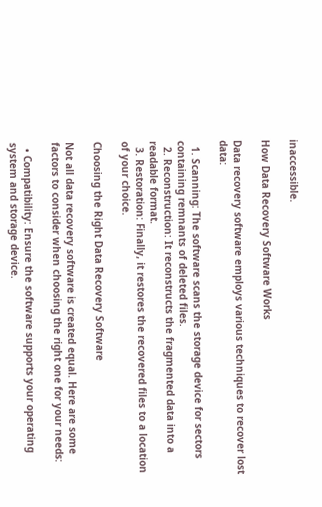inaccessible.

How Data Recovery Software Works

Data recovery software employs various techniques to recover lost data:

  1. Scanning: The software scans the storage device for sectors containing remnants of deleted files.
  2. Reconstruction: It reconstructs the fragmented data into a readable format.
  3. Restoration: Finally, it restores the recovered files to a location of your choice.

Choosing the Right Data Recovery Software

Not all data recovery software is created equal. Here are some factors to consider when choosing the right one for your needs:

  • Compatibility: Ensure the software supports your operating system and storage device.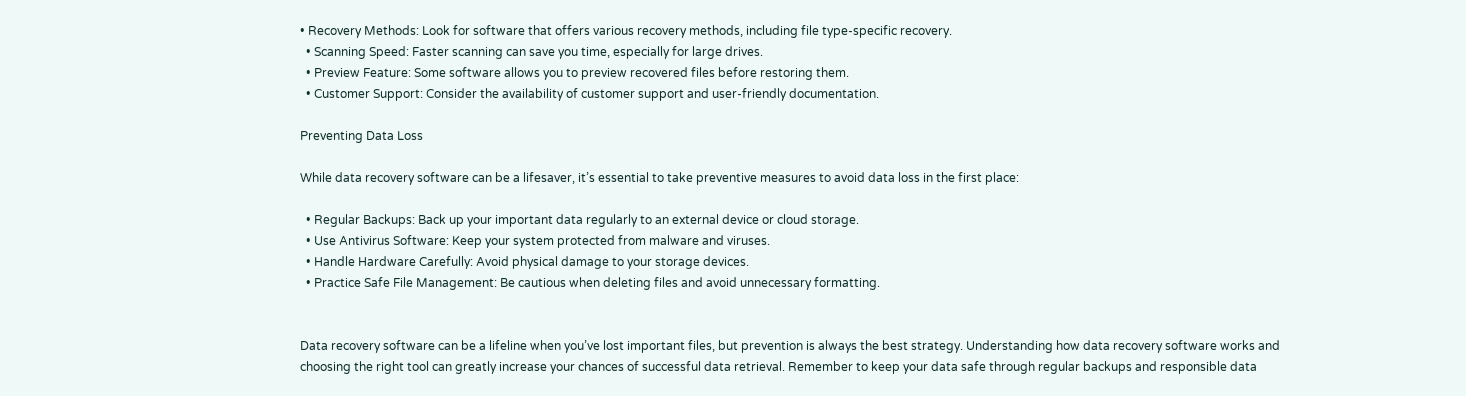• Recovery Methods: Look for software that offers various recovery methods, including file type-specific recovery.
  • Scanning Speed: Faster scanning can save you time, especially for large drives.
  • Preview Feature: Some software allows you to preview recovered files before restoring them.
  • Customer Support: Consider the availability of customer support and user-friendly documentation.

Preventing Data Loss

While data recovery software can be a lifesaver, it’s essential to take preventive measures to avoid data loss in the first place:

  • Regular Backups: Back up your important data regularly to an external device or cloud storage.
  • Use Antivirus Software: Keep your system protected from malware and viruses.
  • Handle Hardware Carefully: Avoid physical damage to your storage devices.
  • Practice Safe File Management: Be cautious when deleting files and avoid unnecessary formatting.


Data recovery software can be a lifeline when you’ve lost important files, but prevention is always the best strategy. Understanding how data recovery software works and choosing the right tool can greatly increase your chances of successful data retrieval. Remember to keep your data safe through regular backups and responsible data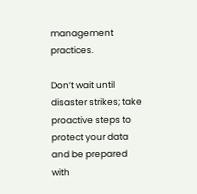management practices.

Don’t wait until disaster strikes; take proactive steps to protect your data and be prepared with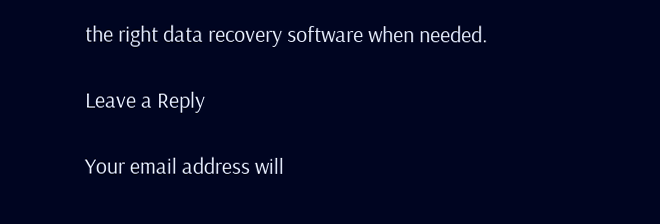the right data recovery software when needed.

Leave a Reply

Your email address will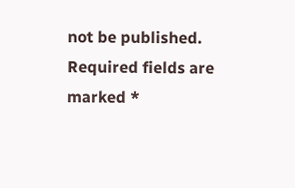not be published. Required fields are marked *